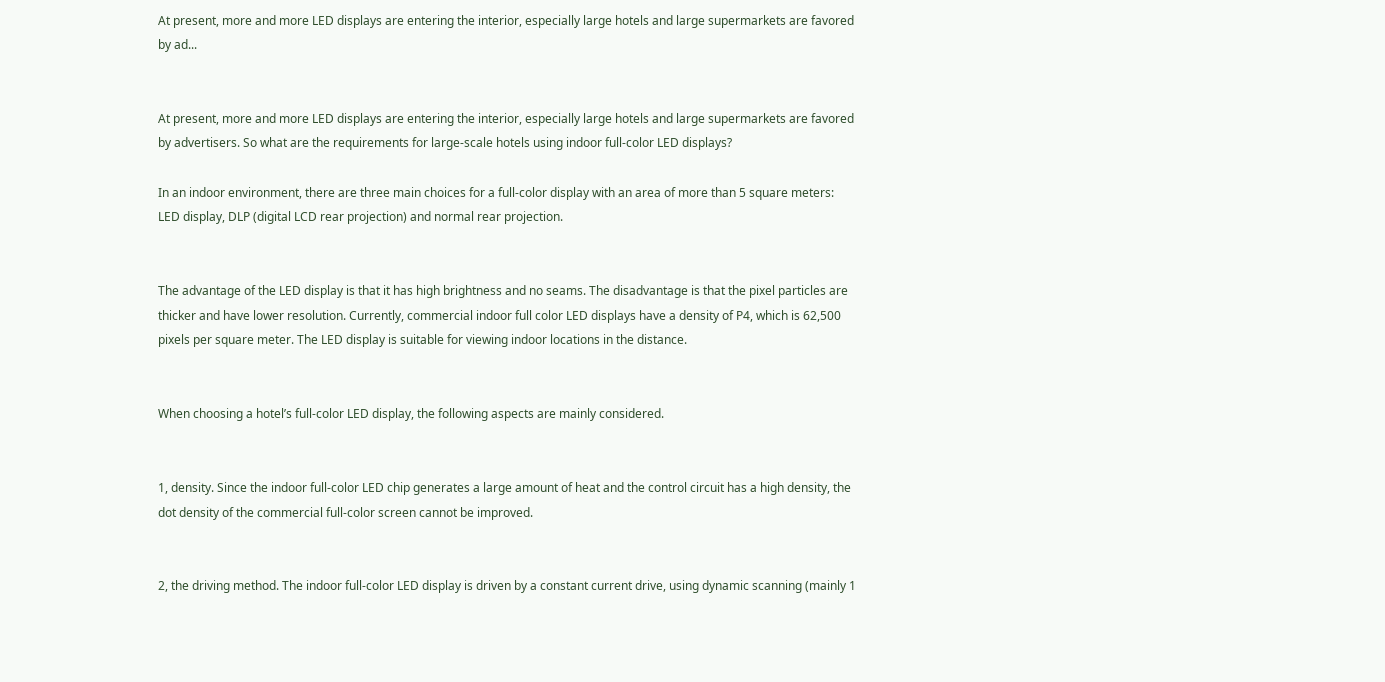At present, more and more LED displays are entering the interior, especially large hotels and large supermarkets are favored by ad...


At present, more and more LED displays are entering the interior, especially large hotels and large supermarkets are favored by advertisers. So what are the requirements for large-scale hotels using indoor full-color LED displays?

In an indoor environment, there are three main choices for a full-color display with an area of more than 5 square meters: LED display, DLP (digital LCD rear projection) and normal rear projection.


The advantage of the LED display is that it has high brightness and no seams. The disadvantage is that the pixel particles are thicker and have lower resolution. Currently, commercial indoor full color LED displays have a density of P4, which is 62,500 pixels per square meter. The LED display is suitable for viewing indoor locations in the distance.


When choosing a hotel’s full-color LED display, the following aspects are mainly considered.


1, density. Since the indoor full-color LED chip generates a large amount of heat and the control circuit has a high density, the dot density of the commercial full-color screen cannot be improved.


2, the driving method. The indoor full-color LED display is driven by a constant current drive, using dynamic scanning (mainly 1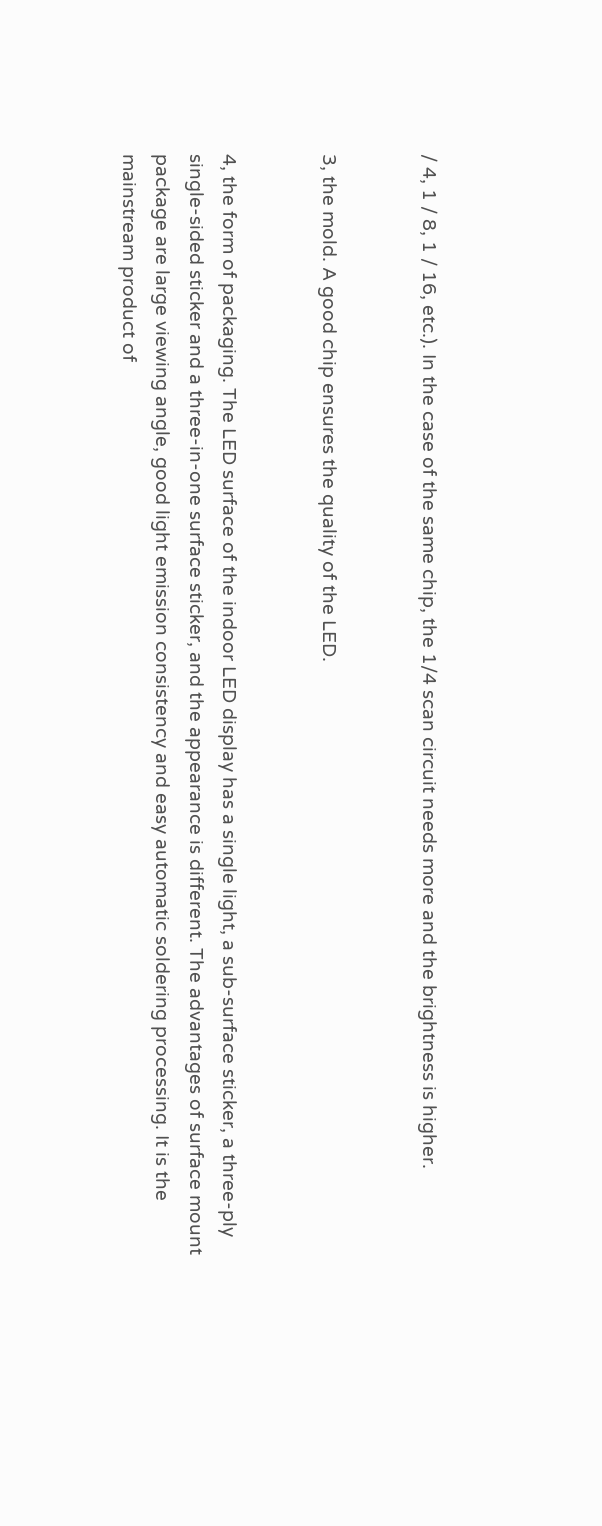/ 4, 1 / 8, 1 / 16, etc.). In the case of the same chip, the 1/4 scan circuit needs more and the brightness is higher.


3, the mold. A good chip ensures the quality of the LED.


4, the form of packaging. The LED surface of the indoor LED display has a single light, a sub-surface sticker, a three-ply single-sided sticker and a three-in-one surface sticker, and the appearance is different. The advantages of surface mount package are large viewing angle, good light emission consistency and easy automatic soldering processing. It is the mainstream product of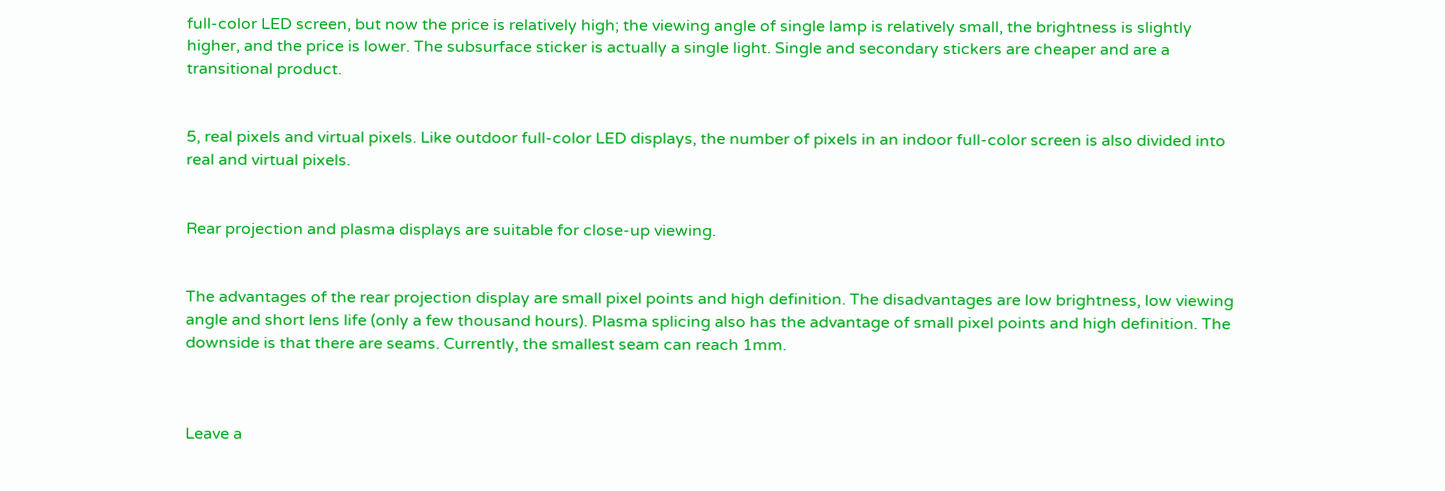full-color LED screen, but now the price is relatively high; the viewing angle of single lamp is relatively small, the brightness is slightly higher, and the price is lower. The subsurface sticker is actually a single light. Single and secondary stickers are cheaper and are a transitional product.


5, real pixels and virtual pixels. Like outdoor full-color LED displays, the number of pixels in an indoor full-color screen is also divided into real and virtual pixels.


Rear projection and plasma displays are suitable for close-up viewing.


The advantages of the rear projection display are small pixel points and high definition. The disadvantages are low brightness, low viewing angle and short lens life (only a few thousand hours). Plasma splicing also has the advantage of small pixel points and high definition. The downside is that there are seams. Currently, the smallest seam can reach 1mm.



Leave a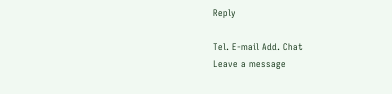Reply

Tel. E-mail Add. Chat
Leave a message